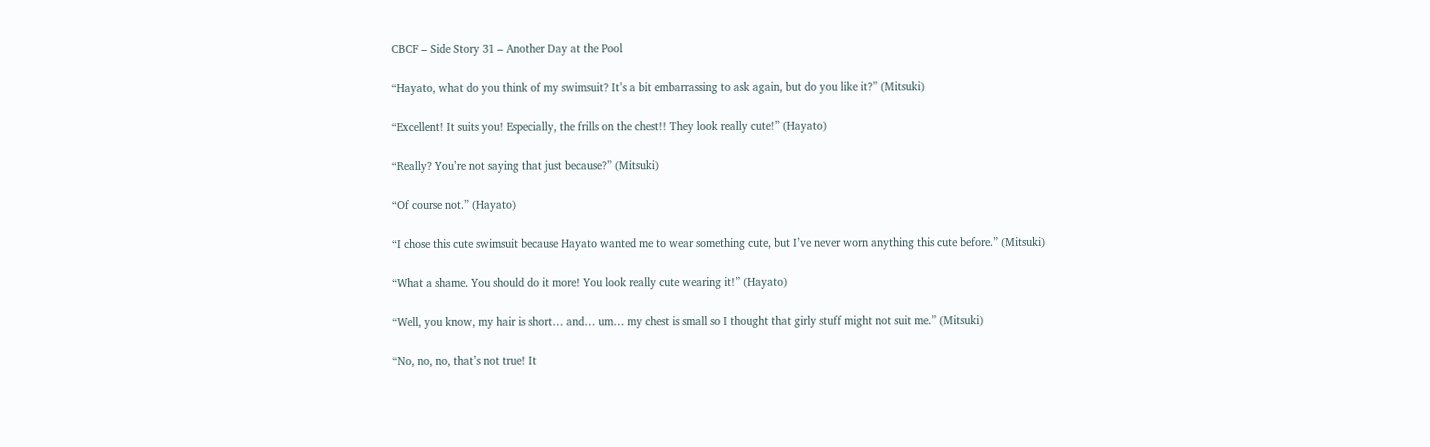CBCF – Side Story 31 – Another Day at the Pool

“Hayato, what do you think of my swimsuit? It’s a bit embarrassing to ask again, but do you like it?” (Mitsuki)

“Excellent! It suits you! Especially, the frills on the chest!! They look really cute!” (Hayato)

“Really? You’re not saying that just because?” (Mitsuki)

“Of course not.” (Hayato)

“I chose this cute swimsuit because Hayato wanted me to wear something cute, but I’ve never worn anything this cute before.” (Mitsuki)

“What a shame. You should do it more! You look really cute wearing it!” (Hayato)

“Well, you know, my hair is short… and… um… my chest is small so I thought that girly stuff might not suit me.” (Mitsuki)

“No, no, no, that’s not true! It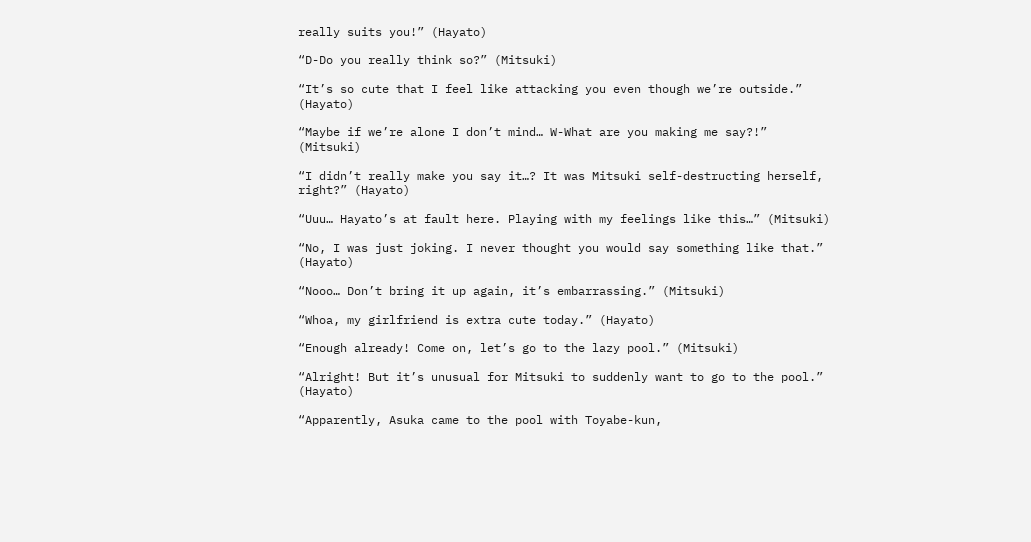really suits you!” (Hayato)

“D-Do you really think so?” (Mitsuki)

“It’s so cute that I feel like attacking you even though we’re outside.” (Hayato)

“Maybe if we’re alone I don’t mind… W-What are you making me say?!” (Mitsuki)

“I didn’t really make you say it…? It was Mitsuki self-destructing herself, right?” (Hayato)

“Uuu… Hayato’s at fault here. Playing with my feelings like this…” (Mitsuki)

“No, I was just joking. I never thought you would say something like that.” (Hayato)

“Nooo… Don’t bring it up again, it’s embarrassing.” (Mitsuki)

“Whoa, my girlfriend is extra cute today.” (Hayato)

“Enough already! Come on, let’s go to the lazy pool.” (Mitsuki)

“Alright! But it’s unusual for Mitsuki to suddenly want to go to the pool.” (Hayato)

“Apparently, Asuka came to the pool with Toyabe-kun,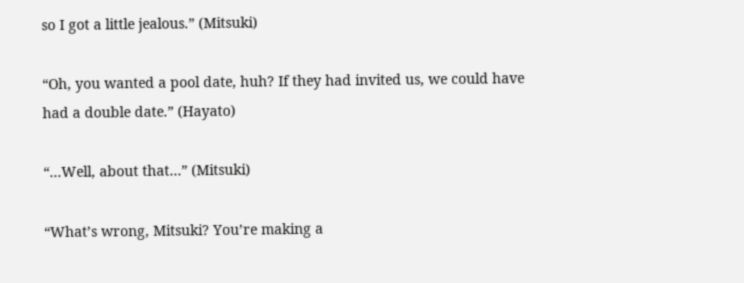so I got a little jealous.” (Mitsuki)

“Oh, you wanted a pool date, huh? If they had invited us, we could have had a double date.” (Hayato)

“…Well, about that…” (Mitsuki)

“What’s wrong, Mitsuki? You’re making a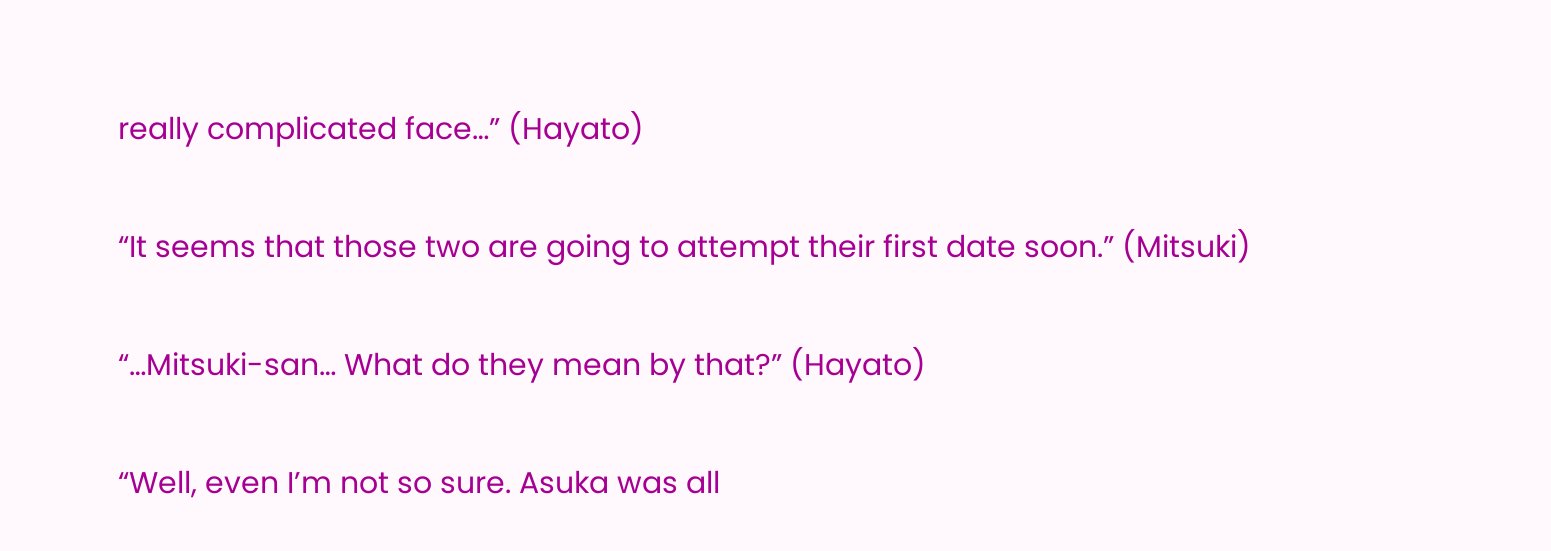really complicated face…” (Hayato)

“It seems that those two are going to attempt their first date soon.” (Mitsuki)

“…Mitsuki-san… What do they mean by that?” (Hayato)

“Well, even I’m not so sure. Asuka was all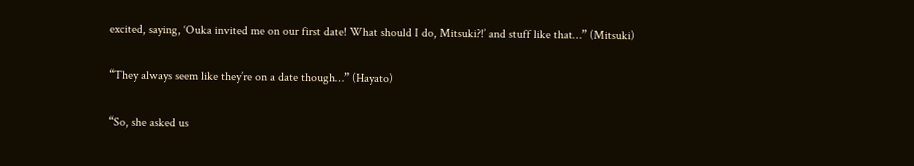excited, saying, ‘Ouka invited me on our first date! What should I do, Mitsuki?!’ and stuff like that…” (Mitsuki)

“They always seem like they’re on a date though…” (Hayato)

“So, she asked us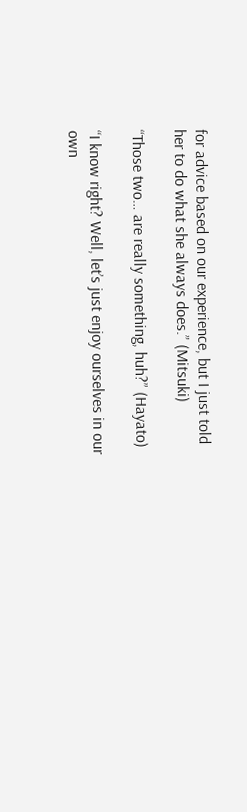for advice based on our experience, but I just told her to do what she always does.” (Mitsuki)

“Those two… are really something, huh?” (Hayato)

“I know right? Well, let’s just enjoy ourselves in our own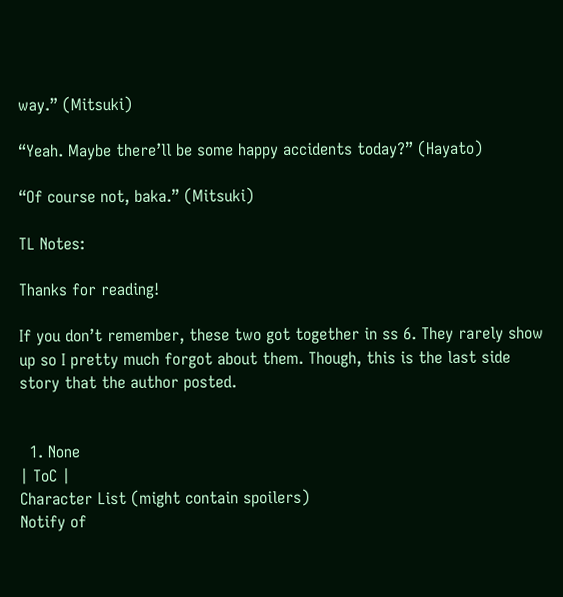way.” (Mitsuki)

“Yeah. Maybe there’ll be some happy accidents today?” (Hayato)

“Of course not, baka.” (Mitsuki)

TL Notes:

Thanks for reading!

If you don’t remember, these two got together in ss 6. They rarely show up so I pretty much forgot about them. Though, this is the last side story that the author posted.


  1. None
| ToC |
Character List (might contain spoilers)
Notify of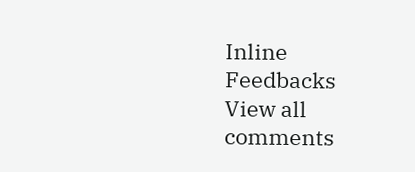Inline Feedbacks
View all comments